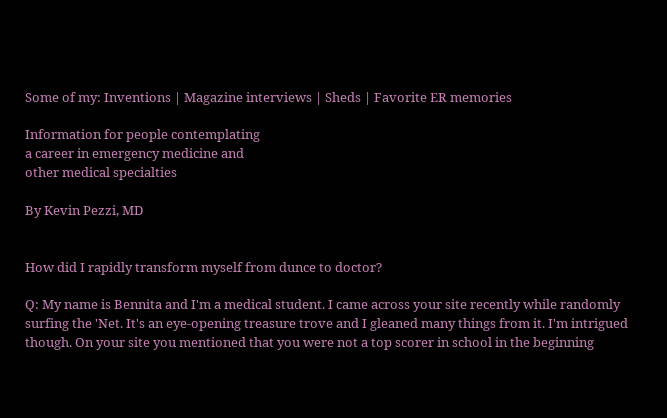Some of my: Inventions | Magazine interviews | Sheds | Favorite ER memories

Information for people contemplating
a career in emergency medicine and
other medical specialties

By Kevin Pezzi, MD


How did I rapidly transform myself from dunce to doctor?

Q: My name is Bennita and I'm a medical student. I came across your site recently while randomly surfing the 'Net. It's an eye-opening treasure trove and I gleaned many things from it. I'm intrigued though. On your site you mentioned that you were not a top scorer in school in the beginning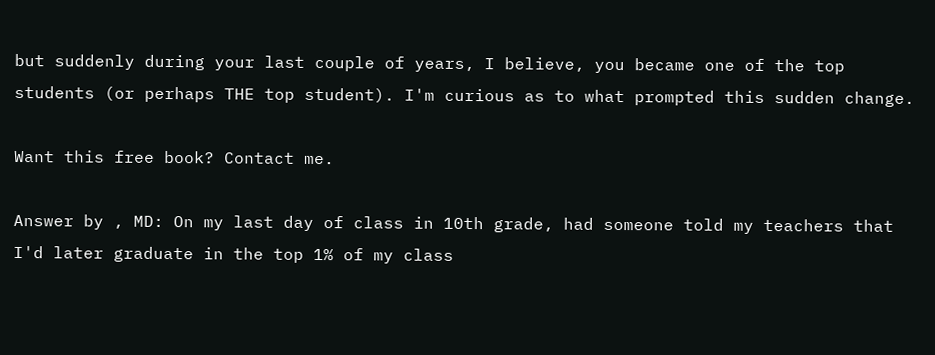but suddenly during your last couple of years, I believe, you became one of the top students (or perhaps THE top student). I'm curious as to what prompted this sudden change.

Want this free book? Contact me.

Answer by , MD: On my last day of class in 10th grade, had someone told my teachers that I'd later graduate in the top 1% of my class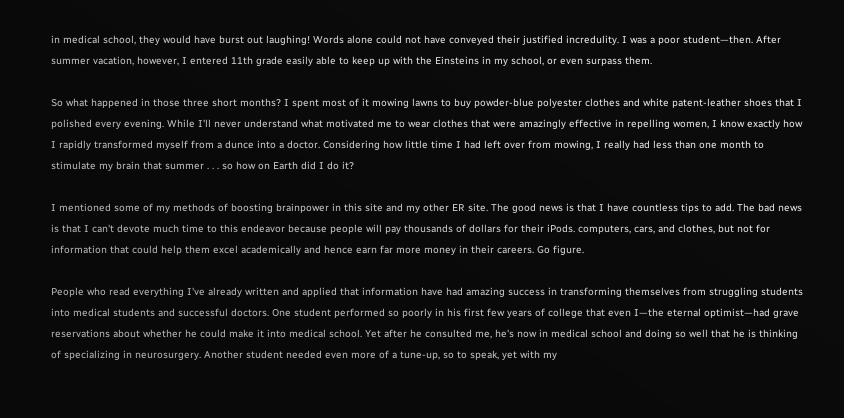in medical school, they would have burst out laughing! Words alone could not have conveyed their justified incredulity. I was a poor student—then. After summer vacation, however, I entered 11th grade easily able to keep up with the Einsteins in my school, or even surpass them.

So what happened in those three short months? I spent most of it mowing lawns to buy powder-blue polyester clothes and white patent-leather shoes that I polished every evening. While I'll never understand what motivated me to wear clothes that were amazingly effective in repelling women, I know exactly how I rapidly transformed myself from a dunce into a doctor. Considering how little time I had left over from mowing, I really had less than one month to stimulate my brain that summer . . . so how on Earth did I do it?

I mentioned some of my methods of boosting brainpower in this site and my other ER site. The good news is that I have countless tips to add. The bad news is that I can't devote much time to this endeavor because people will pay thousands of dollars for their iPods. computers, cars, and clothes, but not for information that could help them excel academically and hence earn far more money in their careers. Go figure.

People who read everything I've already written and applied that information have had amazing success in transforming themselves from struggling students into medical students and successful doctors. One student performed so poorly in his first few years of college that even I—the eternal optimist—had grave reservations about whether he could make it into medical school. Yet after he consulted me, he's now in medical school and doing so well that he is thinking of specializing in neurosurgery. Another student needed even more of a tune-up, so to speak, yet with my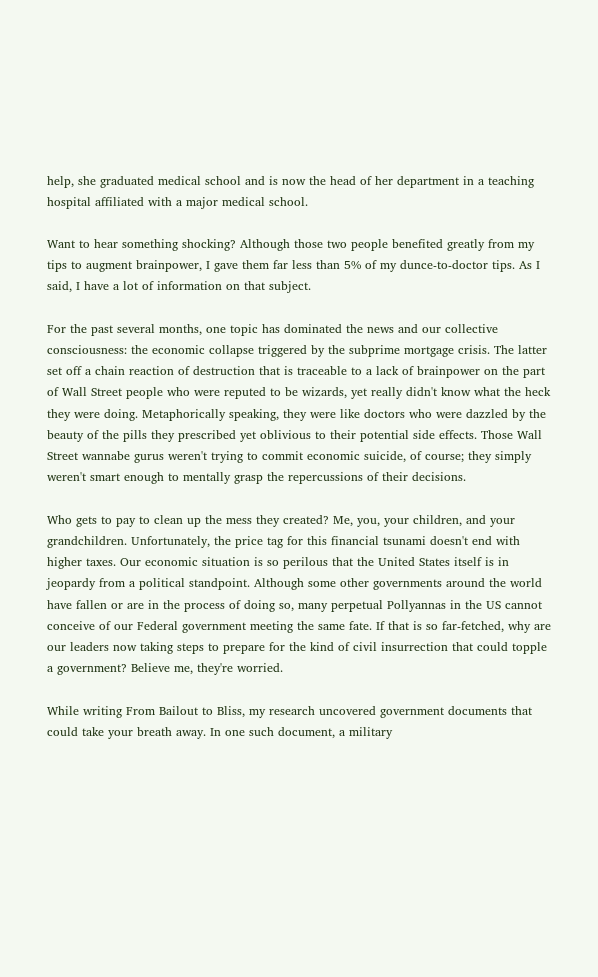help, she graduated medical school and is now the head of her department in a teaching hospital affiliated with a major medical school.

Want to hear something shocking? Although those two people benefited greatly from my tips to augment brainpower, I gave them far less than 5% of my dunce-to-doctor tips. As I said, I have a lot of information on that subject.

For the past several months, one topic has dominated the news and our collective consciousness: the economic collapse triggered by the subprime mortgage crisis. The latter set off a chain reaction of destruction that is traceable to a lack of brainpower on the part of Wall Street people who were reputed to be wizards, yet really didn't know what the heck they were doing. Metaphorically speaking, they were like doctors who were dazzled by the beauty of the pills they prescribed yet oblivious to their potential side effects. Those Wall Street wannabe gurus weren't trying to commit economic suicide, of course; they simply weren't smart enough to mentally grasp the repercussions of their decisions.

Who gets to pay to clean up the mess they created? Me, you, your children, and your grandchildren. Unfortunately, the price tag for this financial tsunami doesn't end with higher taxes. Our economic situation is so perilous that the United States itself is in jeopardy from a political standpoint. Although some other governments around the world have fallen or are in the process of doing so, many perpetual Pollyannas in the US cannot conceive of our Federal government meeting the same fate. If that is so far-fetched, why are our leaders now taking steps to prepare for the kind of civil insurrection that could topple a government? Believe me, they're worried.

While writing From Bailout to Bliss, my research uncovered government documents that could take your breath away. In one such document, a military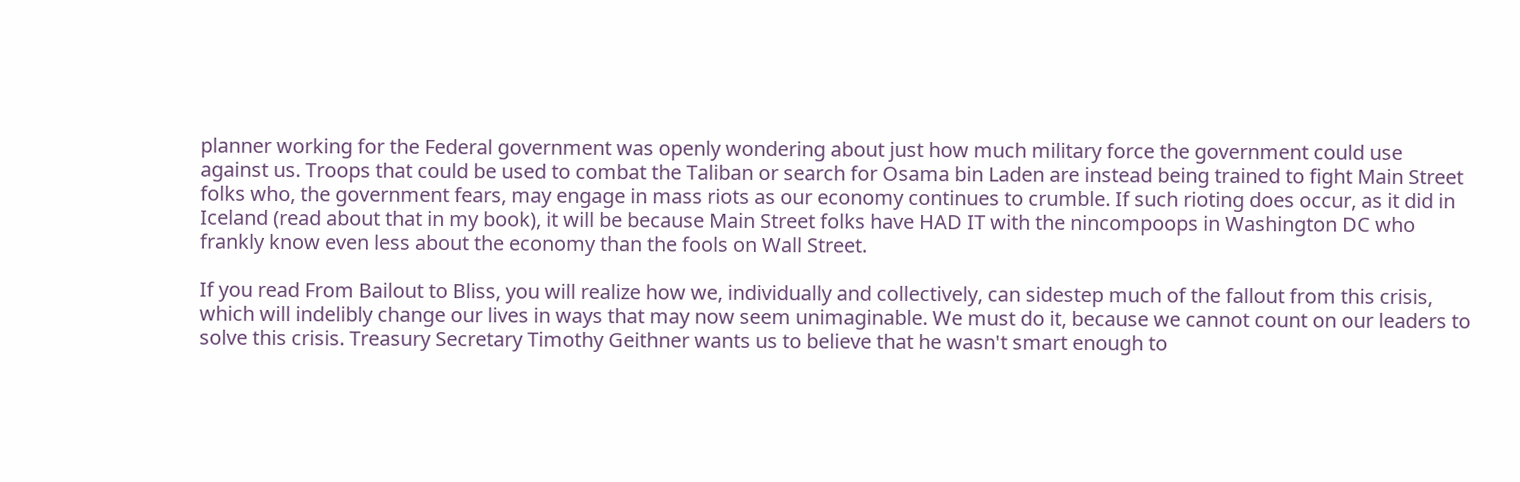planner working for the Federal government was openly wondering about just how much military force the government could use against us. Troops that could be used to combat the Taliban or search for Osama bin Laden are instead being trained to fight Main Street folks who, the government fears, may engage in mass riots as our economy continues to crumble. If such rioting does occur, as it did in Iceland (read about that in my book), it will be because Main Street folks have HAD IT with the nincompoops in Washington DC who frankly know even less about the economy than the fools on Wall Street.

If you read From Bailout to Bliss, you will realize how we, individually and collectively, can sidestep much of the fallout from this crisis, which will indelibly change our lives in ways that may now seem unimaginable. We must do it, because we cannot count on our leaders to solve this crisis. Treasury Secretary Timothy Geithner wants us to believe that he wasn't smart enough to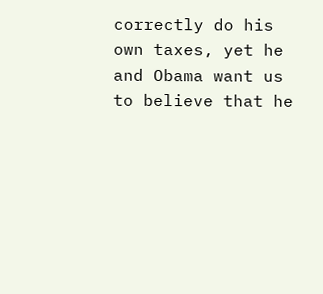correctly do his own taxes, yet he and Obama want us to believe that he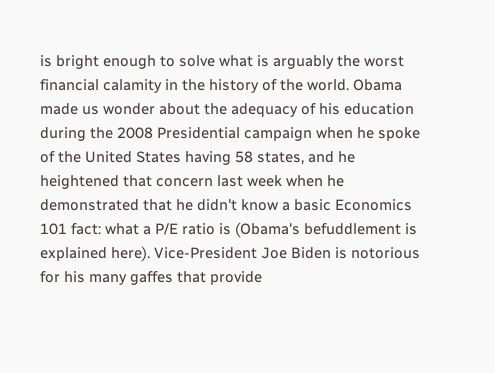is bright enough to solve what is arguably the worst financial calamity in the history of the world. Obama made us wonder about the adequacy of his education during the 2008 Presidential campaign when he spoke of the United States having 58 states, and he heightened that concern last week when he demonstrated that he didn't know a basic Economics 101 fact: what a P/E ratio is (Obama's befuddlement is explained here). Vice-President Joe Biden is notorious for his many gaffes that provide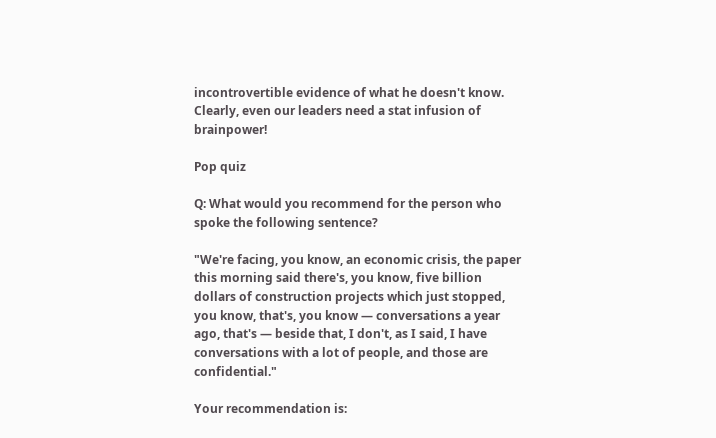incontrovertible evidence of what he doesn't know. Clearly, even our leaders need a stat infusion of brainpower!

Pop quiz

Q: What would you recommend for the person who spoke the following sentence?

"We're facing, you know, an economic crisis, the paper this morning said there's, you know, five billion dollars of construction projects which just stopped, you know, that's, you know — conversations a year ago, that's — beside that, I don't, as I said, I have conversations with a lot of people, and those are confidential."

Your recommendation is: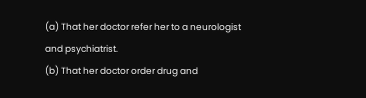(a) That her doctor refer her to a neurologist and psychiatrist.
(b) That her doctor order drug and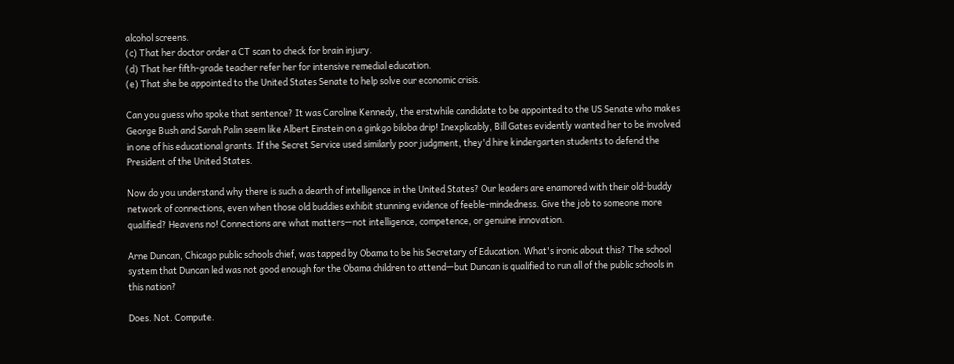alcohol screens.
(c) That her doctor order a CT scan to check for brain injury.
(d) That her fifth-grade teacher refer her for intensive remedial education.
(e) That she be appointed to the United States Senate to help solve our economic crisis.

Can you guess who spoke that sentence? It was Caroline Kennedy, the erstwhile candidate to be appointed to the US Senate who makes George Bush and Sarah Palin seem like Albert Einstein on a ginkgo biloba drip! Inexplicably, Bill Gates evidently wanted her to be involved in one of his educational grants. If the Secret Service used similarly poor judgment, they'd hire kindergarten students to defend the President of the United States.

Now do you understand why there is such a dearth of intelligence in the United States? Our leaders are enamored with their old-buddy network of connections, even when those old buddies exhibit stunning evidence of feeble-mindedness. Give the job to someone more qualified? Heavens no! Connections are what matters—not intelligence, competence, or genuine innovation.

Arne Duncan, Chicago public schools chief, was tapped by Obama to be his Secretary of Education. What's ironic about this? The school system that Duncan led was not good enough for the Obama children to attend—but Duncan is qualified to run all of the public schools in this nation?

Does. Not. Compute.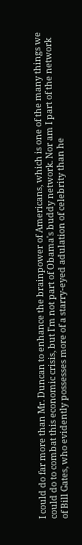I could do far more than Mr. Duncan to enhance the brainpower of Americans, which is one of the many things we could do to combat this economic crisis, but I'm not part of Obama's buddy network. Nor am I part of the network of Bill Gates, who evidently possesses more of a starry-eyed adulation of celebrity than he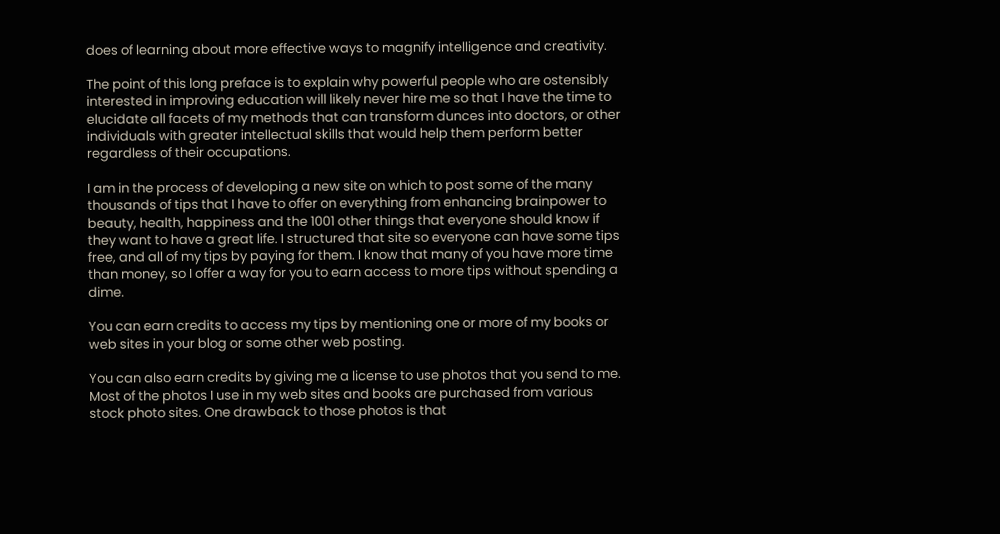does of learning about more effective ways to magnify intelligence and creativity.

The point of this long preface is to explain why powerful people who are ostensibly interested in improving education will likely never hire me so that I have the time to elucidate all facets of my methods that can transform dunces into doctors, or other individuals with greater intellectual skills that would help them perform better regardless of their occupations.

I am in the process of developing a new site on which to post some of the many thousands of tips that I have to offer on everything from enhancing brainpower to beauty, health, happiness and the 1001 other things that everyone should know if they want to have a great life. I structured that site so everyone can have some tips free, and all of my tips by paying for them. I know that many of you have more time than money, so I offer a way for you to earn access to more tips without spending a dime.

You can earn credits to access my tips by mentioning one or more of my books or web sites in your blog or some other web posting.

You can also earn credits by giving me a license to use photos that you send to me. Most of the photos I use in my web sites and books are purchased from various stock photo sites. One drawback to those photos is that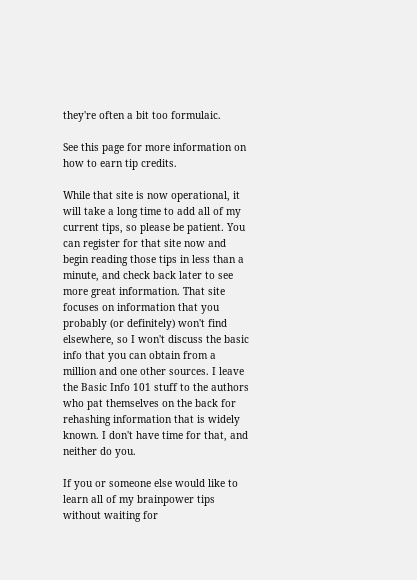they're often a bit too formulaic.

See this page for more information on how to earn tip credits.

While that site is now operational, it will take a long time to add all of my current tips, so please be patient. You can register for that site now and begin reading those tips in less than a minute, and check back later to see more great information. That site focuses on information that you probably (or definitely) won't find elsewhere, so I won't discuss the basic info that you can obtain from a million and one other sources. I leave the Basic Info 101 stuff to the authors who pat themselves on the back for rehashing information that is widely known. I don't have time for that, and neither do you.

If you or someone else would like to learn all of my brainpower tips without waiting for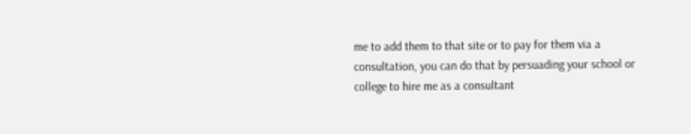me to add them to that site or to pay for them via a consultation, you can do that by persuading your school or college to hire me as a consultant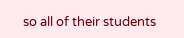so all of their students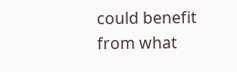could benefit from what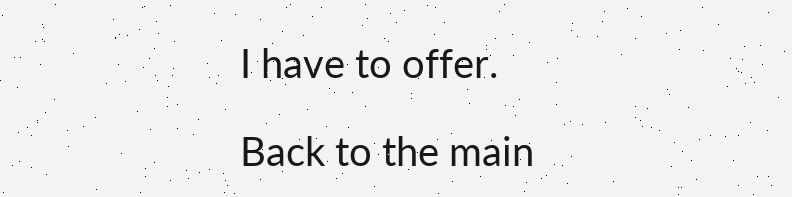I have to offer.

Back to the main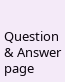Question & Answer page